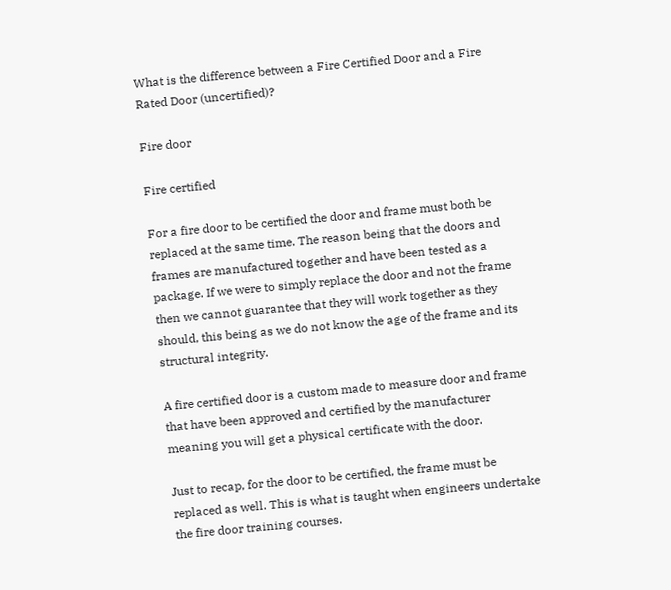What is the difference between a Fire Certified Door and a Fire Rated Door (uncertified)?

Fire door

Fire certified

For a fire door to be certified the door and frame must both be replaced at the same time. The reason being that the doors and frames are manufactured together and have been tested as a package. If we were to simply replace the door and not the frame then we cannot guarantee that they will work together as they should, this being as we do not know the age of the frame and its structural integrity.

A fire certified door is a custom made to measure door and frame that have been approved and certified by the manufacturer meaning you will get a physical certificate with the door.

Just to recap, for the door to be certified, the frame must be replaced as well. This is what is taught when engineers undertake the fire door training courses.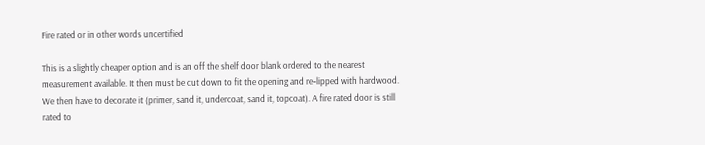Fire rated or in other words uncertified

This is a slightly cheaper option and is an off the shelf door blank ordered to the nearest measurement available. It then must be cut down to fit the opening and re‐lipped with hardwood. We then have to decorate it (primer, sand it, undercoat, sand it, topcoat). A fire rated door is still rated to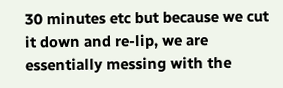30 minutes etc but because we cut it down and re‐lip, we are essentially messing with the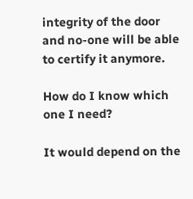integrity of the door and no‐one will be able to certify it anymore.

How do I know which one I need?

It would depend on the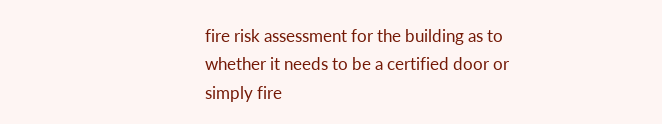fire risk assessment for the building as to whether it needs to be a certified door or simply fire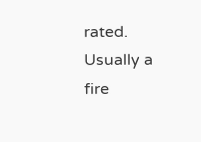rated. Usually a fire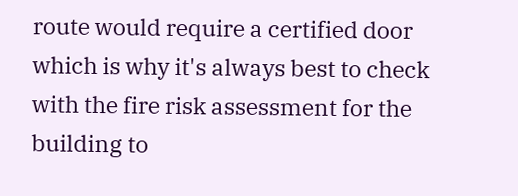route would require a certified door which is why it's always best to check with the fire risk assessment for the building to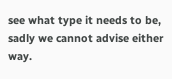see what type it needs to be, sadly we cannot advise either way.